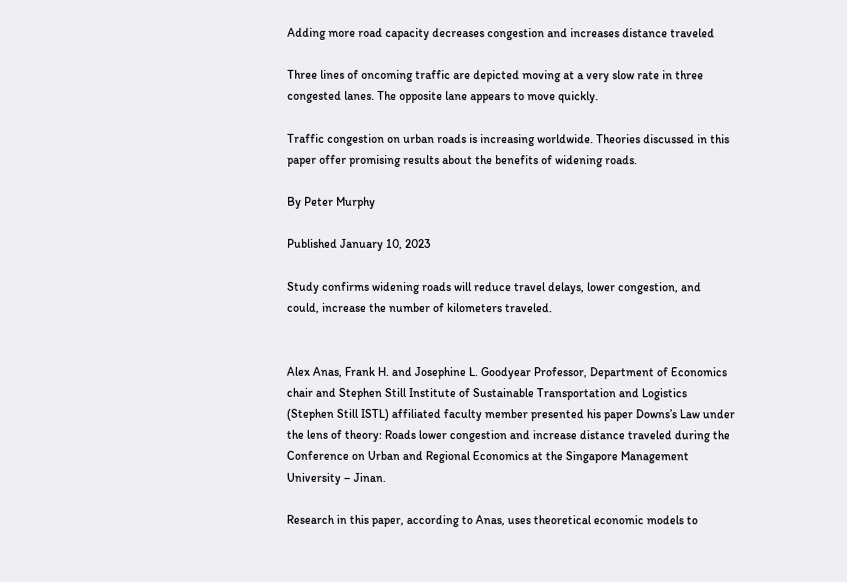Adding more road capacity decreases congestion and increases distance traveled

Three lines of oncoming traffic are depicted moving at a very slow rate in three congested lanes. The opposite lane appears to move quickly.

Traffic congestion on urban roads is increasing worldwide. Theories discussed in this paper offer promising results about the benefits of widening roads.

By Peter Murphy

Published January 10, 2023

Study confirms widening roads will reduce travel delays, lower congestion, and could, increase the number of kilometers traveled.


Alex Anas, Frank H. and Josephine L. Goodyear Professor, Department of Economics chair and Stephen Still Institute of Sustainable Transportation and Logistics (Stephen Still ISTL) affiliated faculty member presented his paper Downs’s Law under the lens of theory: Roads lower congestion and increase distance traveled during the Conference on Urban and Regional Economics at the Singapore Management University – Jinan.

Research in this paper, according to Anas, uses theoretical economic models to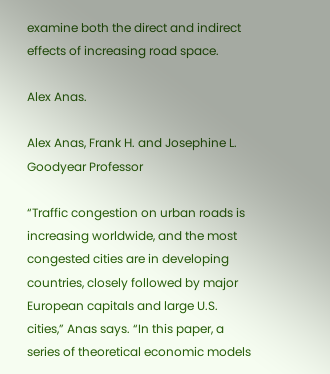examine both the direct and indirect effects of increasing road space.

Alex Anas.

Alex Anas, Frank H. and Josephine L. Goodyear Professor

“Traffic congestion on urban roads is increasing worldwide, and the most congested cities are in developing countries, closely followed by major European capitals and large U.S. cities,” Anas says. “In this paper, a series of theoretical economic models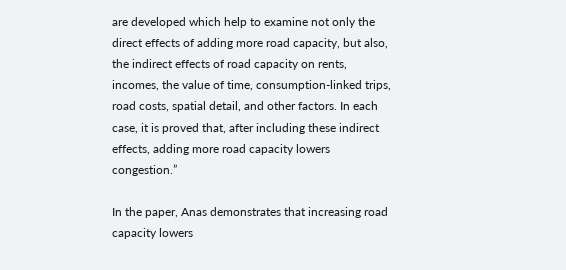are developed which help to examine not only the direct effects of adding more road capacity, but also, the indirect effects of road capacity on rents, incomes, the value of time, consumption-linked trips, road costs, spatial detail, and other factors. In each case, it is proved that, after including these indirect effects, adding more road capacity lowers congestion.”

In the paper, Anas demonstrates that increasing road capacity lowers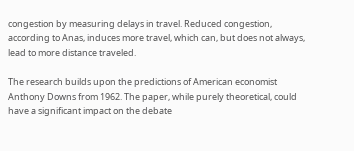congestion by measuring delays in travel. Reduced congestion, according to Anas, induces more travel, which can, but does not always, lead to more distance traveled.

The research builds upon the predictions of American economist Anthony Downs from 1962. The paper, while purely theoretical, could have a significant impact on the debate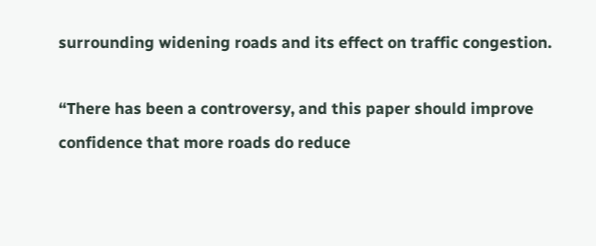surrounding widening roads and its effect on traffic congestion.

“There has been a controversy, and this paper should improve confidence that more roads do reduce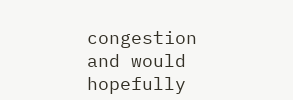congestion and would hopefully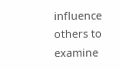influence others to examine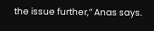the issue further,” Anas says.